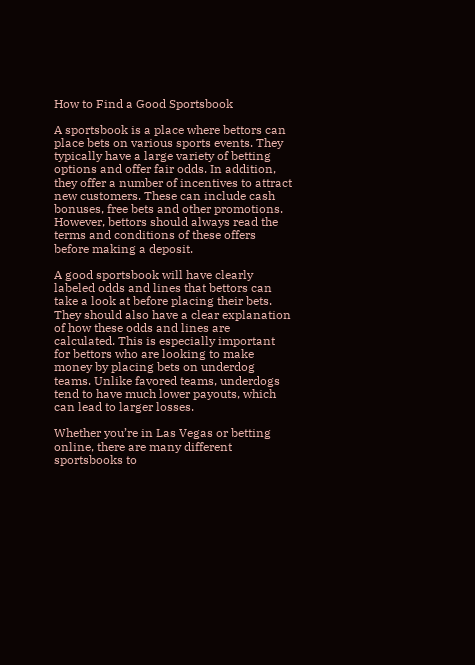How to Find a Good Sportsbook

A sportsbook is a place where bettors can place bets on various sports events. They typically have a large variety of betting options and offer fair odds. In addition, they offer a number of incentives to attract new customers. These can include cash bonuses, free bets and other promotions. However, bettors should always read the terms and conditions of these offers before making a deposit.

A good sportsbook will have clearly labeled odds and lines that bettors can take a look at before placing their bets. They should also have a clear explanation of how these odds and lines are calculated. This is especially important for bettors who are looking to make money by placing bets on underdog teams. Unlike favored teams, underdogs tend to have much lower payouts, which can lead to larger losses.

Whether you’re in Las Vegas or betting online, there are many different sportsbooks to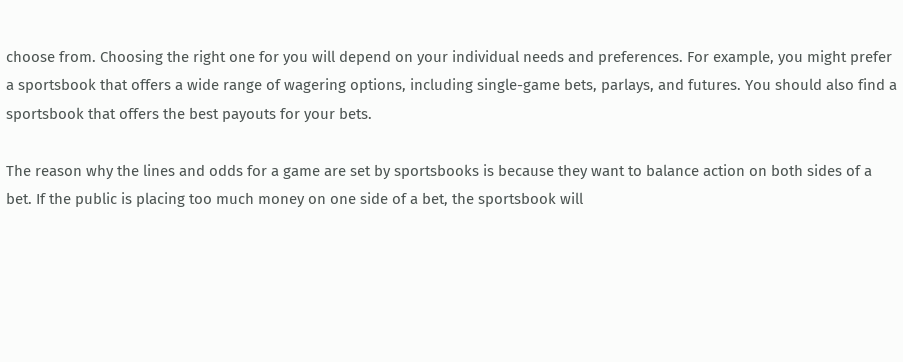choose from. Choosing the right one for you will depend on your individual needs and preferences. For example, you might prefer a sportsbook that offers a wide range of wagering options, including single-game bets, parlays, and futures. You should also find a sportsbook that offers the best payouts for your bets.

The reason why the lines and odds for a game are set by sportsbooks is because they want to balance action on both sides of a bet. If the public is placing too much money on one side of a bet, the sportsbook will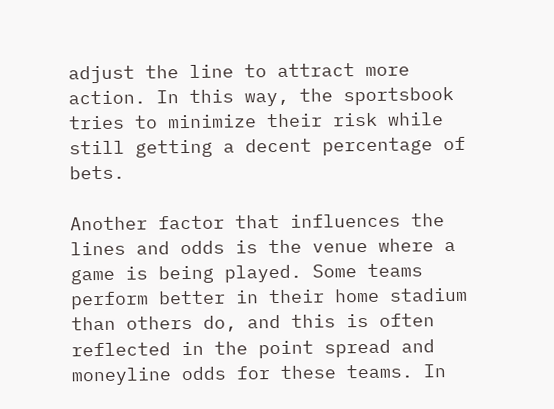adjust the line to attract more action. In this way, the sportsbook tries to minimize their risk while still getting a decent percentage of bets.

Another factor that influences the lines and odds is the venue where a game is being played. Some teams perform better in their home stadium than others do, and this is often reflected in the point spread and moneyline odds for these teams. In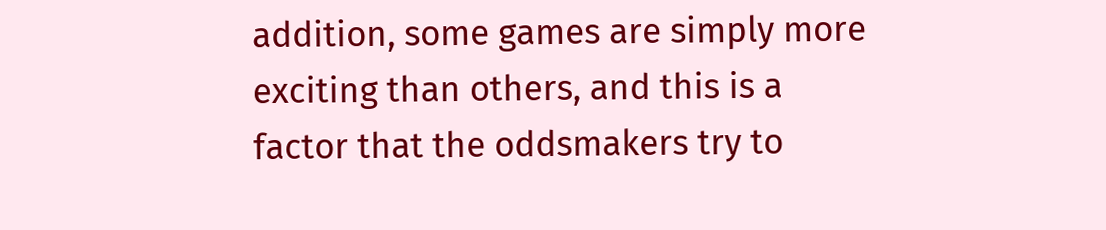addition, some games are simply more exciting than others, and this is a factor that the oddsmakers try to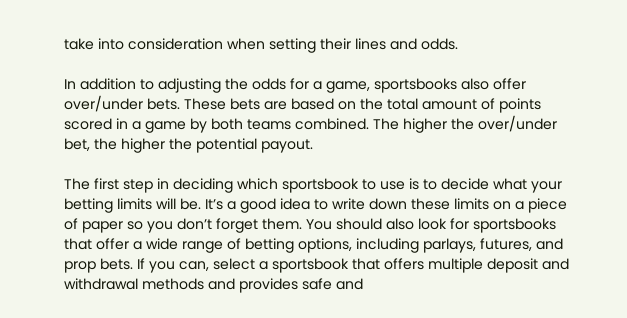take into consideration when setting their lines and odds.

In addition to adjusting the odds for a game, sportsbooks also offer over/under bets. These bets are based on the total amount of points scored in a game by both teams combined. The higher the over/under bet, the higher the potential payout.

The first step in deciding which sportsbook to use is to decide what your betting limits will be. It’s a good idea to write down these limits on a piece of paper so you don’t forget them. You should also look for sportsbooks that offer a wide range of betting options, including parlays, futures, and prop bets. If you can, select a sportsbook that offers multiple deposit and withdrawal methods and provides safe and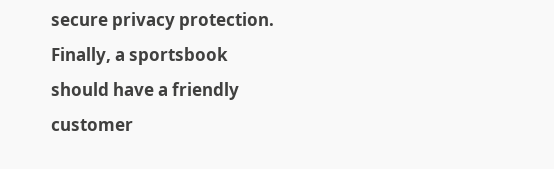secure privacy protection. Finally, a sportsbook should have a friendly customer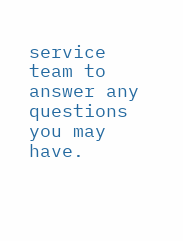service team to answer any questions you may have.